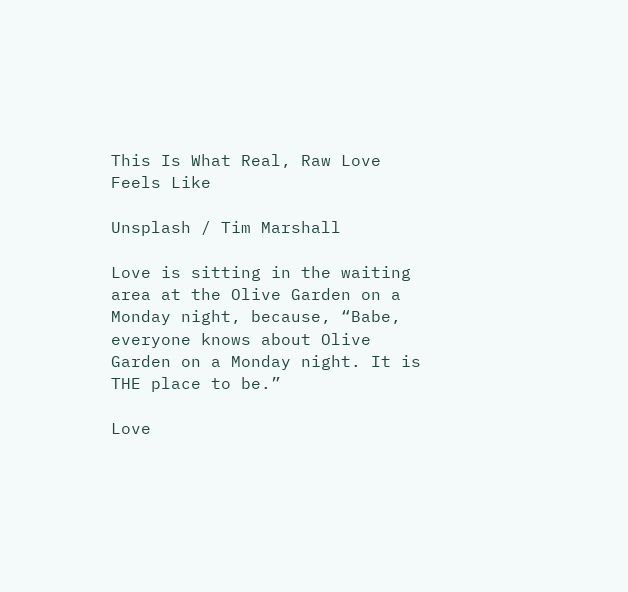This Is What Real, Raw Love Feels Like

Unsplash / Tim Marshall

Love is sitting in the waiting area at the Olive Garden on a Monday night, because, “Babe, everyone knows about Olive Garden on a Monday night. It is THE place to be.”

Love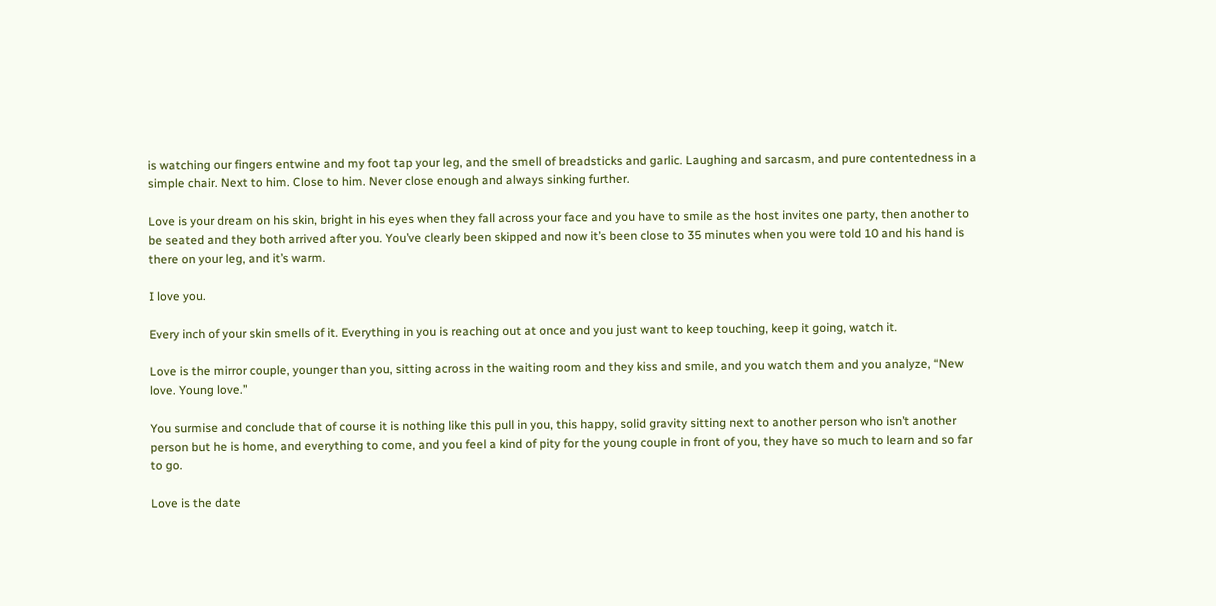is watching our fingers entwine and my foot tap your leg, and the smell of breadsticks and garlic. Laughing and sarcasm, and pure contentedness in a simple chair. Next to him. Close to him. Never close enough and always sinking further.

Love is your dream on his skin, bright in his eyes when they fall across your face and you have to smile as the host invites one party, then another to be seated and they both arrived after you. You’ve clearly been skipped and now it’s been close to 35 minutes when you were told 10 and his hand is there on your leg, and it’s warm.

I love you.

Every inch of your skin smells of it. Everything in you is reaching out at once and you just want to keep touching, keep it going, watch it.

Love is the mirror couple, younger than you, sitting across in the waiting room and they kiss and smile, and you watch them and you analyze, “New love. Young love.”

You surmise and conclude that of course it is nothing like this pull in you, this happy, solid gravity sitting next to another person who isn’t another person but he is home, and everything to come, and you feel a kind of pity for the young couple in front of you, they have so much to learn and so far to go.

Love is the date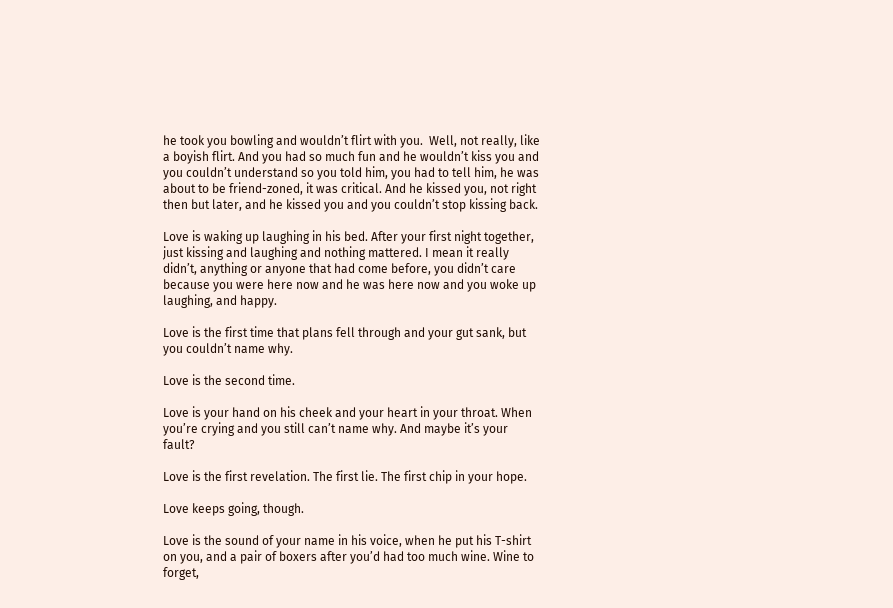he took you bowling and wouldn’t flirt with you.  Well, not really, like a boyish flirt. And you had so much fun and he wouldn’t kiss you and you couldn’t understand so you told him, you had to tell him, he was about to be friend-zoned, it was critical. And he kissed you, not right then but later, and he kissed you and you couldn’t stop kissing back.

Love is waking up laughing in his bed. After your first night together, just kissing and laughing and nothing mattered. I mean it really didn’t, anything or anyone that had come before, you didn’t care because you were here now and he was here now and you woke up laughing, and happy.

Love is the first time that plans fell through and your gut sank, but you couldn’t name why.

Love is the second time.

Love is your hand on his cheek and your heart in your throat. When you’re crying and you still can’t name why. And maybe it’s your fault?

Love is the first revelation. The first lie. The first chip in your hope.

Love keeps going, though.

Love is the sound of your name in his voice, when he put his T-shirt on you, and a pair of boxers after you’d had too much wine. Wine to forget,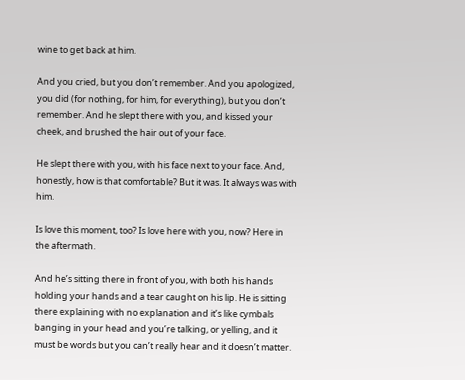wine to get back at him.

And you cried, but you don’t remember. And you apologized, you did (for nothing, for him, for everything), but you don’t remember. And he slept there with you, and kissed your cheek, and brushed the hair out of your face.

He slept there with you, with his face next to your face. And, honestly, how is that comfortable? But it was. It always was with him.

Is love this moment, too? Is love here with you, now? Here in the aftermath.

And he’s sitting there in front of you, with both his hands holding your hands and a tear caught on his lip. He is sitting there explaining with no explanation and it’s like cymbals banging in your head and you’re talking, or yelling, and it must be words but you can’t really hear and it doesn’t matter.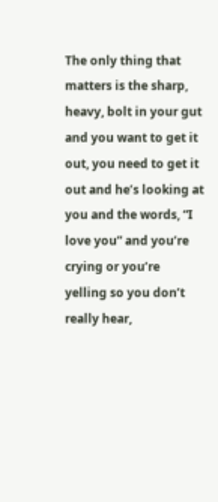The only thing that matters is the sharp, heavy, bolt in your gut and you want to get it out, you need to get it out and he’s looking at you and the words, “I love you” and you’re crying or you’re yelling so you don’t really hear,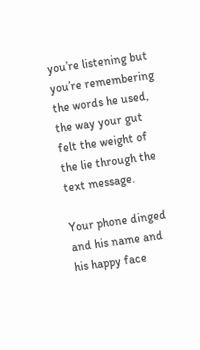you’re listening but you’re remembering the words he used, the way your gut felt the weight of the lie through the text message.

Your phone dinged and his name and his happy face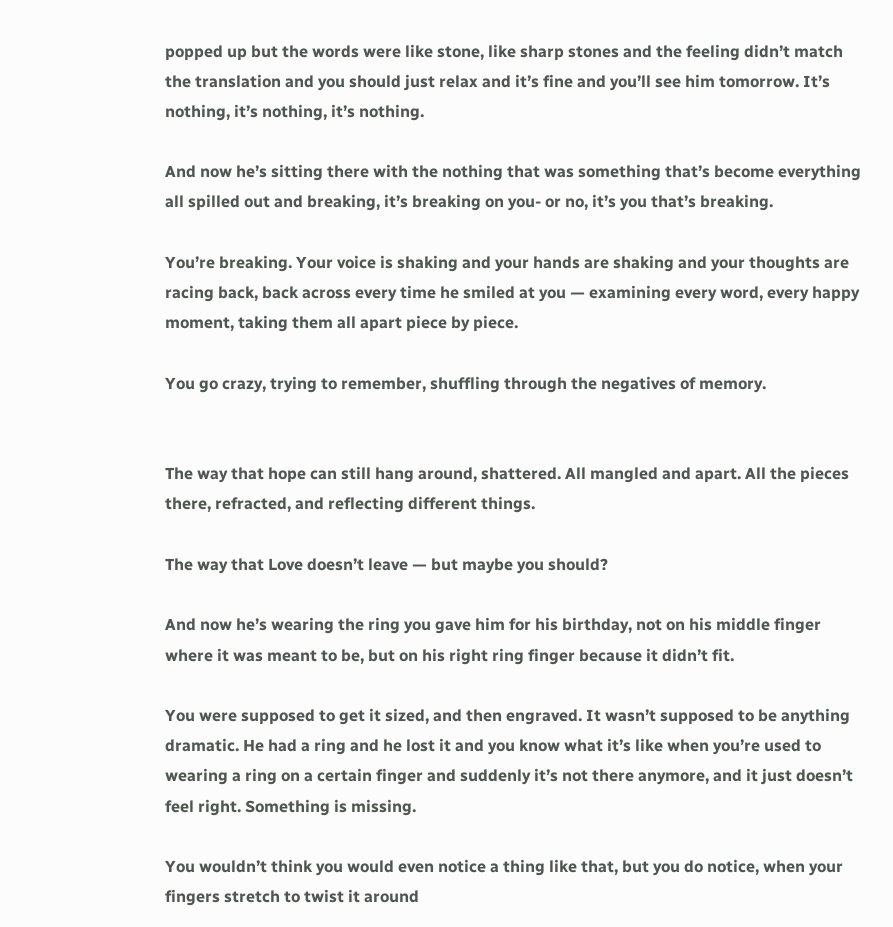popped up but the words were like stone, like sharp stones and the feeling didn’t match the translation and you should just relax and it’s fine and you’ll see him tomorrow. It’s nothing, it’s nothing, it’s nothing.

And now he’s sitting there with the nothing that was something that’s become everything all spilled out and breaking, it’s breaking on you- or no, it’s you that’s breaking.

You’re breaking. Your voice is shaking and your hands are shaking and your thoughts are racing back, back across every time he smiled at you — examining every word, every happy moment, taking them all apart piece by piece.

You go crazy, trying to remember, shuffling through the negatives of memory.


The way that hope can still hang around, shattered. All mangled and apart. All the pieces there, refracted, and reflecting different things.

The way that Love doesn’t leave — but maybe you should?

And now he’s wearing the ring you gave him for his birthday, not on his middle finger where it was meant to be, but on his right ring finger because it didn’t fit.

You were supposed to get it sized, and then engraved. It wasn’t supposed to be anything dramatic. He had a ring and he lost it and you know what it’s like when you’re used to wearing a ring on a certain finger and suddenly it’s not there anymore, and it just doesn’t feel right. Something is missing.

You wouldn’t think you would even notice a thing like that, but you do notice, when your fingers stretch to twist it around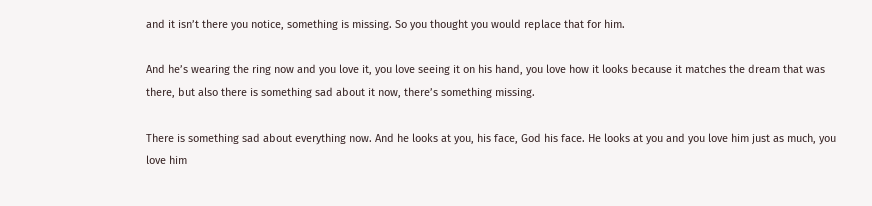and it isn’t there you notice, something is missing. So you thought you would replace that for him.

And he’s wearing the ring now and you love it, you love seeing it on his hand, you love how it looks because it matches the dream that was there, but also there is something sad about it now, there’s something missing.

There is something sad about everything now. And he looks at you, his face, God his face. He looks at you and you love him just as much, you love him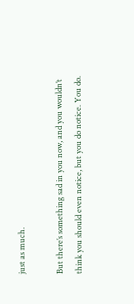just as much.

But there’s something sad in you now, and you wouldn’t think you should even notice, but you do notice. You do.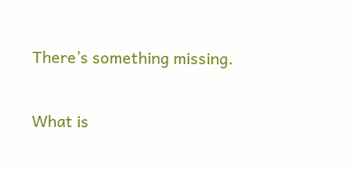There’s something missing.

What is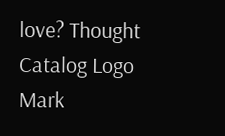love? Thought Catalog Logo Mark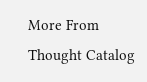More From Thought Catalog